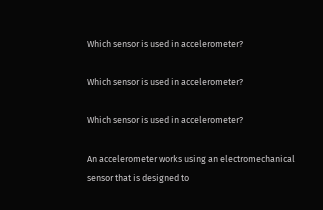Which sensor is used in accelerometer?

Which sensor is used in accelerometer?

Which sensor is used in accelerometer?

An accelerometer works using an electromechanical sensor that is designed to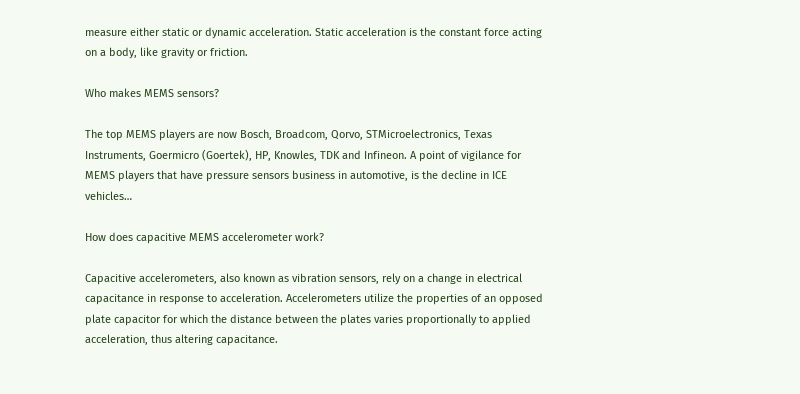measure either static or dynamic acceleration. Static acceleration is the constant force acting on a body, like gravity or friction.

Who makes MEMS sensors?

The top MEMS players are now Bosch, Broadcom, Qorvo, STMicroelectronics, Texas Instruments, Goermicro (Goertek), HP, Knowles, TDK and Infineon. A point of vigilance for MEMS players that have pressure sensors business in automotive, is the decline in ICE vehicles…

How does capacitive MEMS accelerometer work?

Capacitive accelerometers, also known as vibration sensors, rely on a change in electrical capacitance in response to acceleration. Accelerometers utilize the properties of an opposed plate capacitor for which the distance between the plates varies proportionally to applied acceleration, thus altering capacitance.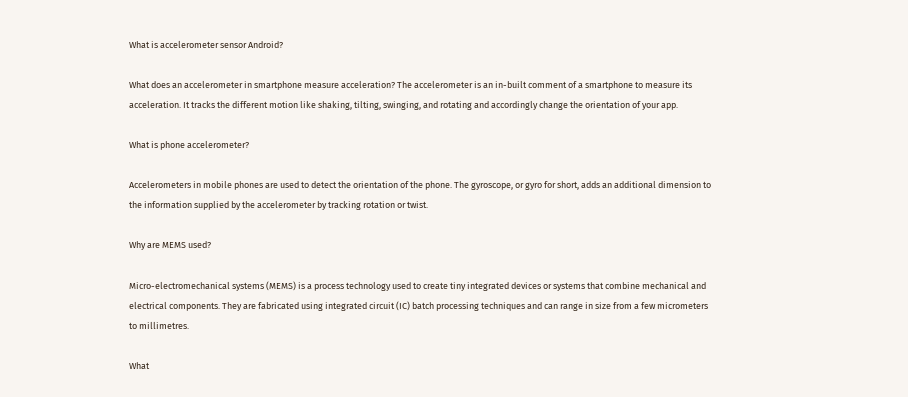What is accelerometer sensor Android?

What does an accelerometer in smartphone measure acceleration? The accelerometer is an in-built comment of a smartphone to measure its acceleration. It tracks the different motion like shaking, tilting, swinging, and rotating and accordingly change the orientation of your app.

What is phone accelerometer?

Accelerometers in mobile phones are used to detect the orientation of the phone. The gyroscope, or gyro for short, adds an additional dimension to the information supplied by the accelerometer by tracking rotation or twist.

Why are MEMS used?

Micro-electromechanical systems (MEMS) is a process technology used to create tiny integrated devices or systems that combine mechanical and electrical components. They are fabricated using integrated circuit (IC) batch processing techniques and can range in size from a few micrometers to millimetres.

What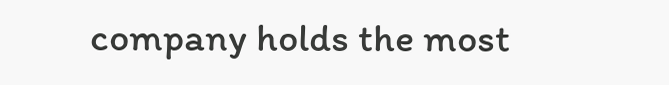company holds the most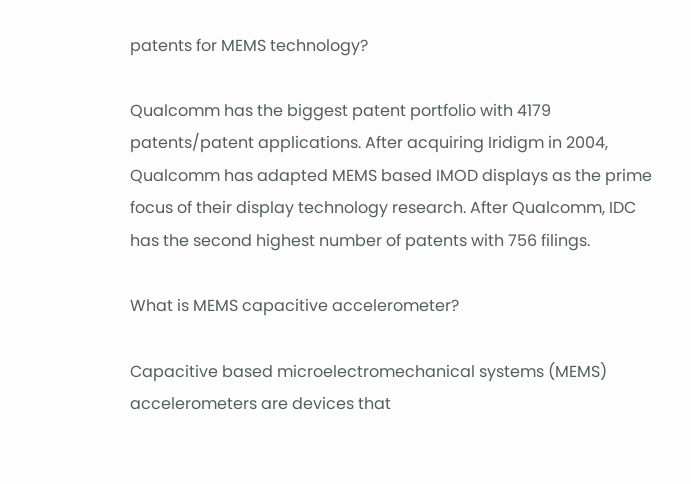patents for MEMS technology?

Qualcomm has the biggest patent portfolio with 4179 patents/patent applications. After acquiring Iridigm in 2004, Qualcomm has adapted MEMS based IMOD displays as the prime focus of their display technology research. After Qualcomm, IDC has the second highest number of patents with 756 filings.

What is MEMS capacitive accelerometer?

Capacitive based microelectromechanical systems (MEMS) accelerometers are devices that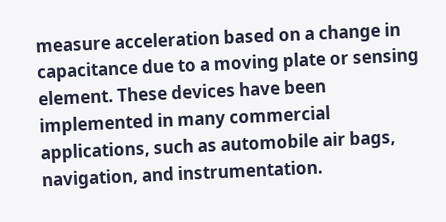measure acceleration based on a change in capacitance due to a moving plate or sensing element. These devices have been implemented in many commercial applications, such as automobile air bags, navigation, and instrumentation.